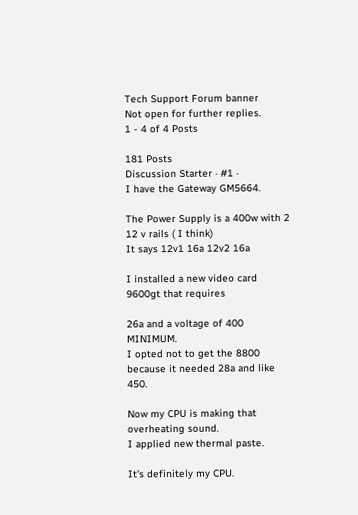Tech Support Forum banner
Not open for further replies.
1 - 4 of 4 Posts

181 Posts
Discussion Starter · #1 ·
I have the Gateway GM5664.

The Power Supply is a 400w with 2 12 v rails ( I think)
It says 12v1 16a 12v2 16a

I installed a new video card 9600gt that requires

26a and a voltage of 400 MINIMUM.
I opted not to get the 8800 because it needed 28a and like 450.

Now my CPU is making that overheating sound.
I applied new thermal paste.

It's definitely my CPU.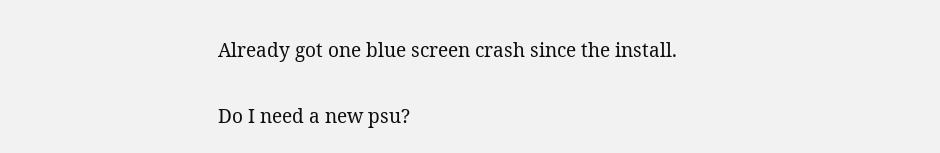Already got one blue screen crash since the install.

Do I need a new psu?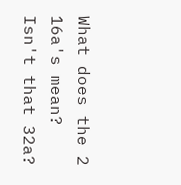What does the 2 16a's mean?
Isn't that 32a?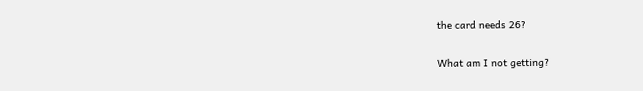the card needs 26?

What am I not getting?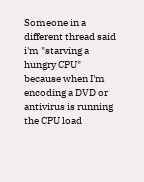Someone in a different thread said i'm "starving a hungry CPU" because when I'm encoding a DVD or antivirus is running the CPU load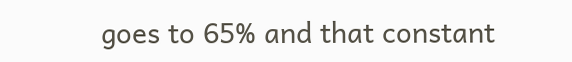goes to 65% and that constant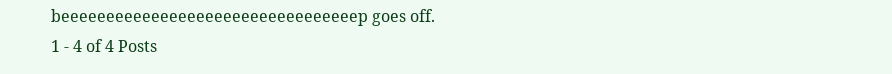beeeeeeeeeeeeeeeeeeeeeeeeeeeeeeeeep goes off.
1 - 4 of 4 Posts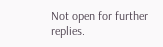Not open for further replies.